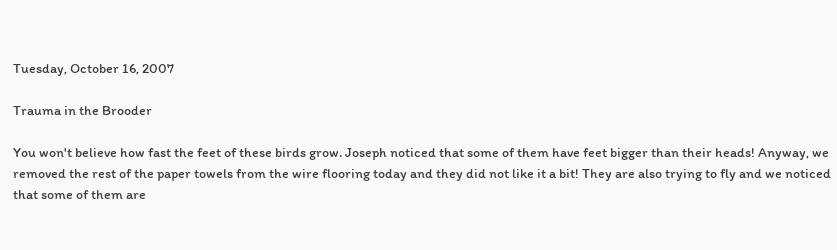Tuesday, October 16, 2007

Trauma in the Brooder

You won't believe how fast the feet of these birds grow. Joseph noticed that some of them have feet bigger than their heads! Anyway, we removed the rest of the paper towels from the wire flooring today and they did not like it a bit! They are also trying to fly and we noticed that some of them are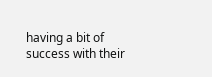having a bit of success with their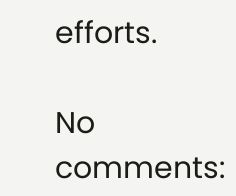efforts.

No comments: